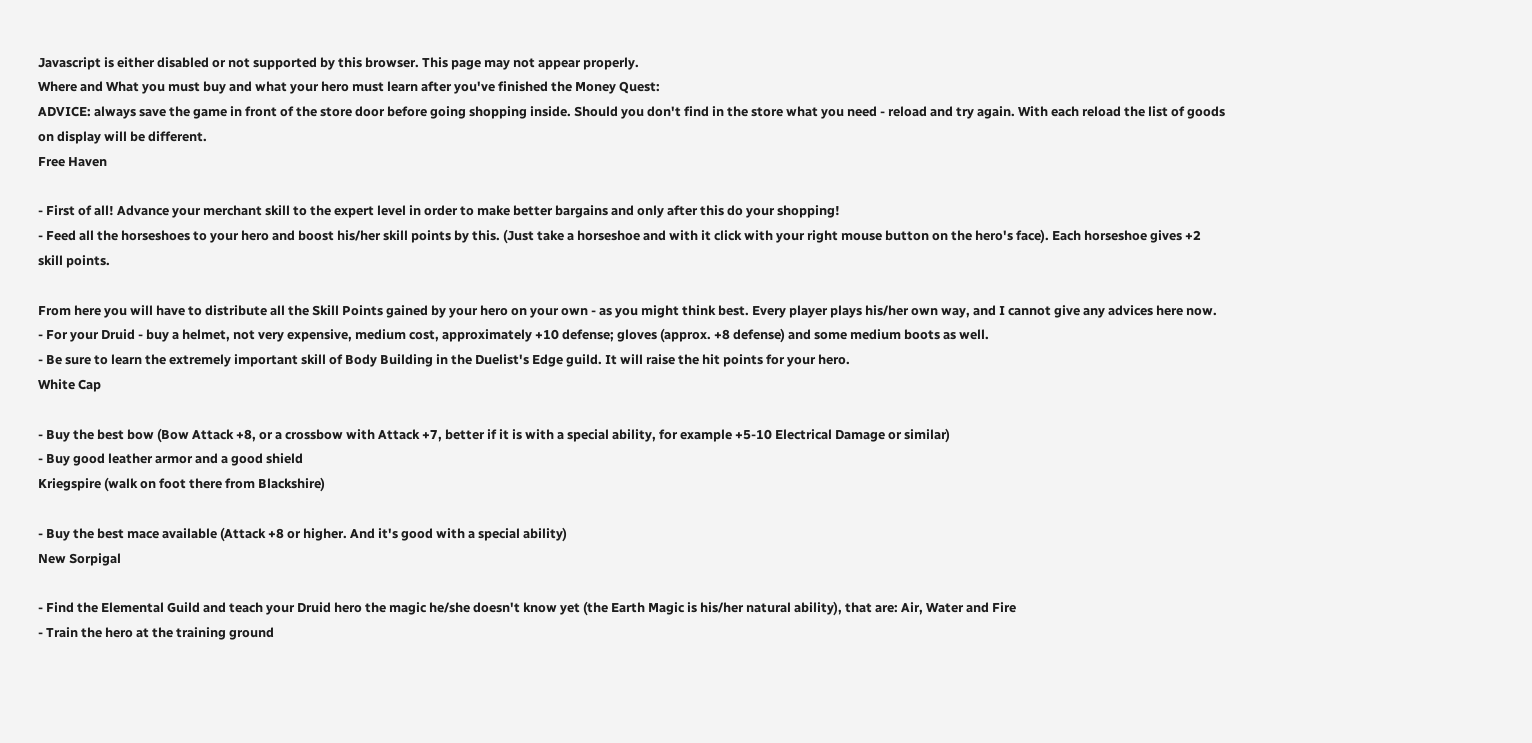Javascript is either disabled or not supported by this browser. This page may not appear properly.
Where and What you must buy and what your hero must learn after you've finished the Money Quest:
ADVICE: always save the game in front of the store door before going shopping inside. Should you don't find in the store what you need - reload and try again. With each reload the list of goods on display will be different.
Free Haven

- First of all! Advance your merchant skill to the expert level in order to make better bargains and only after this do your shopping!
- Feed all the horseshoes to your hero and boost his/her skill points by this. (Just take a horseshoe and with it click with your right mouse button on the hero's face). Each horseshoe gives +2 skill points.

From here you will have to distribute all the Skill Points gained by your hero on your own - as you might think best. Every player plays his/her own way, and I cannot give any advices here now.
- For your Druid - buy a helmet, not very expensive, medium cost, approximately +10 defense; gloves (approx. +8 defense) and some medium boots as well.
- Be sure to learn the extremely important skill of Body Building in the Duelist's Edge guild. It will raise the hit points for your hero.
White Cap

- Buy the best bow (Bow Attack +8, or a crossbow with Attack +7, better if it is with a special ability, for example +5-10 Electrical Damage or similar)
- Buy good leather armor and a good shield
Kriegspire (walk on foot there from Blackshire)

- Buy the best mace available (Attack +8 or higher. And it's good with a special ability)
New Sorpigal

- Find the Elemental Guild and teach your Druid hero the magic he/she doesn't know yet (the Earth Magic is his/her natural ability), that are: Air, Water and Fire
- Train the hero at the training ground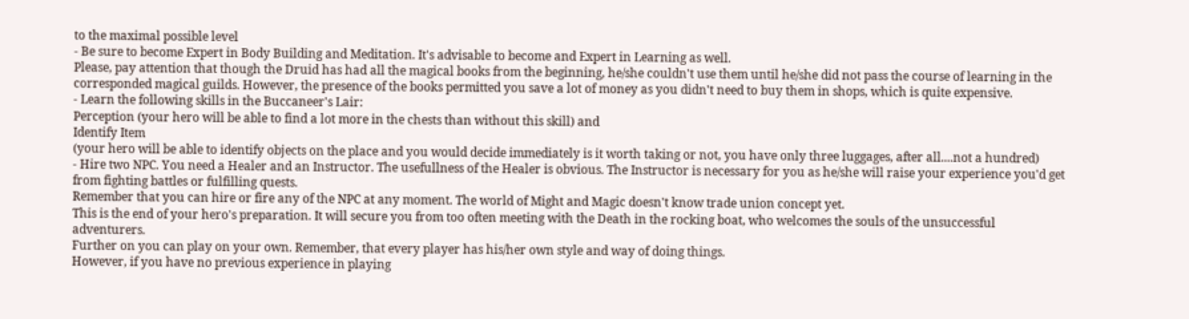to the maximal possible level
- Be sure to become Expert in Body Building and Meditation. It's advisable to become and Expert in Learning as well.
Please, pay attention that though the Druid has had all the magical books from the beginning, he/she couldn't use them until he/she did not pass the course of learning in the corresponded magical guilds. However, the presence of the books permitted you save a lot of money as you didn't need to buy them in shops, which is quite expensive.
- Learn the following skills in the Buccaneer's Lair:
Perception (your hero will be able to find a lot more in the chests than without this skill) and
Identify Item
(your hero will be able to identify objects on the place and you would decide immediately is it worth taking or not, you have only three luggages, after all....not a hundred)
- Hire two NPC. You need a Healer and an Instructor. The usefullness of the Healer is obvious. The Instructor is necessary for you as he/she will raise your experience you'd get from fighting battles or fulfilling quests.
Remember that you can hire or fire any of the NPC at any moment. The world of Might and Magic doesn't know trade union concept yet.
This is the end of your hero's preparation. It will secure you from too often meeting with the Death in the rocking boat, who welcomes the souls of the unsuccessful adventurers.
Further on you can play on your own. Remember, that every player has his/her own style and way of doing things.
However, if you have no previous experience in playing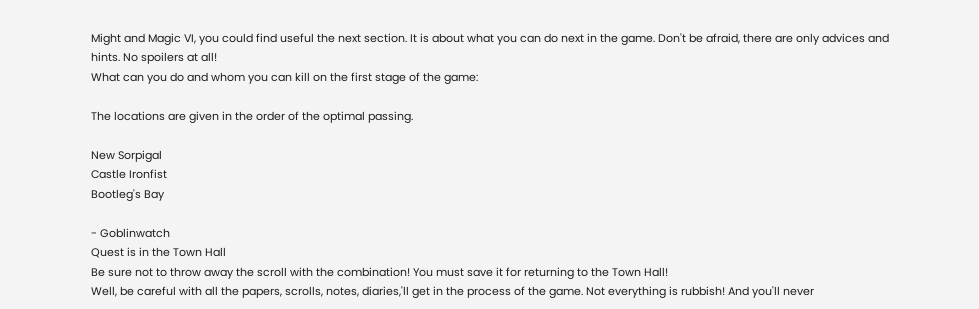Might and Magic VI, you could find useful the next section. It is about what you can do next in the game. Don't be afraid, there are only advices and hints. No spoilers at all!
What can you do and whom you can kill on the first stage of the game:

The locations are given in the order of the optimal passing.

New Sorpigal
Castle Ironfist
Bootleg's Bay

- Goblinwatch
Quest is in the Town Hall
Be sure not to throw away the scroll with the combination! You must save it for returning to the Town Hall!
Well, be careful with all the papers, scrolls, notes, diaries,'ll get in the process of the game. Not everything is rubbish! And you'll never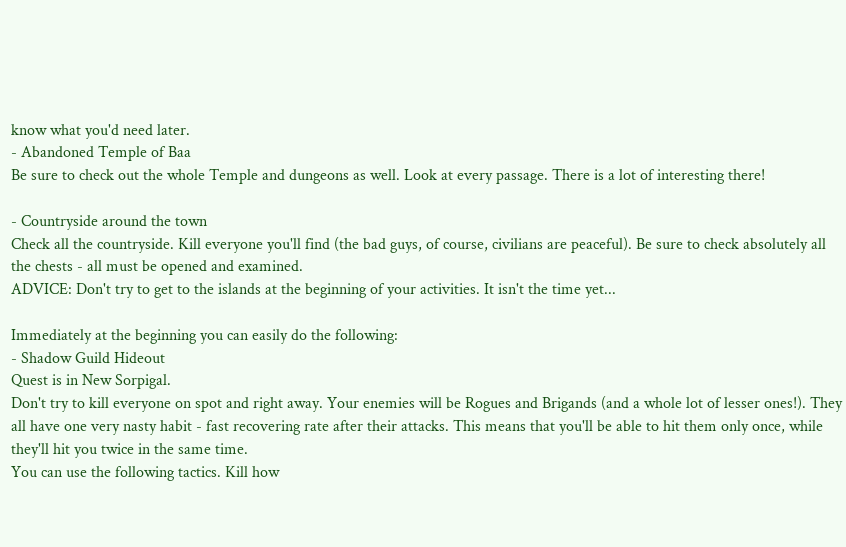know what you'd need later.
- Abandoned Temple of Baa
Be sure to check out the whole Temple and dungeons as well. Look at every passage. There is a lot of interesting there!

- Countryside around the town
Check all the countryside. Kill everyone you'll find (the bad guys, of course, civilians are peaceful). Be sure to check absolutely all the chests - all must be opened and examined.
ADVICE: Don't try to get to the islands at the beginning of your activities. It isn't the time yet...

Immediately at the beginning you can easily do the following:
- Shadow Guild Hideout
Quest is in New Sorpigal.
Don't try to kill everyone on spot and right away. Your enemies will be Rogues and Brigands (and a whole lot of lesser ones!). They all have one very nasty habit - fast recovering rate after their attacks. This means that you'll be able to hit them only once, while they'll hit you twice in the same time.
You can use the following tactics. Kill how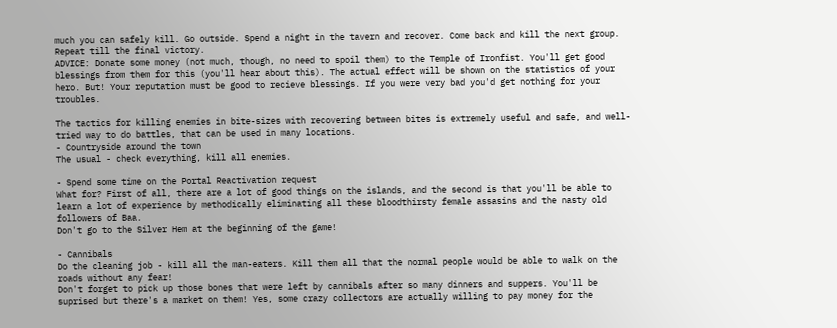much you can safely kill. Go outside. Spend a night in the tavern and recover. Come back and kill the next group. Repeat till the final victory.
ADVICE: Donate some money (not much, though, no need to spoil them) to the Temple of Ironfist. You'll get good blessings from them for this (you'll hear about this). The actual effect will be shown on the statistics of your hero. But! Your reputation must be good to recieve blessings. If you were very bad you'd get nothing for your troubles.

The tactics for killing enemies in bite-sizes with recovering between bites is extremely useful and safe, and well-tried way to do battles, that can be used in many locations.
- Countryside around the town
The usual - check everything, kill all enemies.

- Spend some time on the Portal Reactivation request
What for? First of all, there are a lot of good things on the islands, and the second is that you'll be able to learn a lot of experience by methodically eliminating all these bloodthirsty female assasins and the nasty old followers of Baa.
Don't go to the Silver Hem at the beginning of the game!

- Cannibals
Do the cleaning job - kill all the man-eaters. Kill them all that the normal people would be able to walk on the roads without any fear!
Don't forget to pick up those bones that were left by cannibals after so many dinners and suppers. You'll be suprised but there's a market on them! Yes, some crazy collectors are actually willing to pay money for the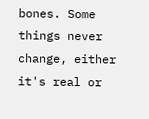bones. Some things never change, either it's real or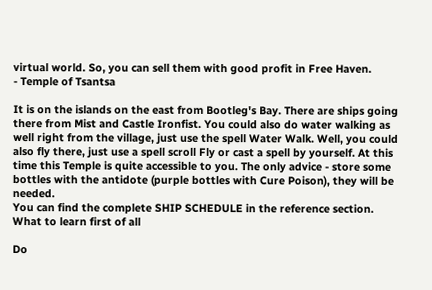virtual world. So, you can sell them with good profit in Free Haven.
- Temple of Tsantsa

It is on the islands on the east from Bootleg's Bay. There are ships going there from Mist and Castle Ironfist. You could also do water walking as well right from the village, just use the spell Water Walk. Well, you could also fly there, just use a spell scroll Fly or cast a spell by yourself. At this time this Temple is quite accessible to you. The only advice - store some bottles with the antidote (purple bottles with Cure Poison), they will be needed.
You can find the complete SHIP SCHEDULE in the reference section.
What to learn first of all

Do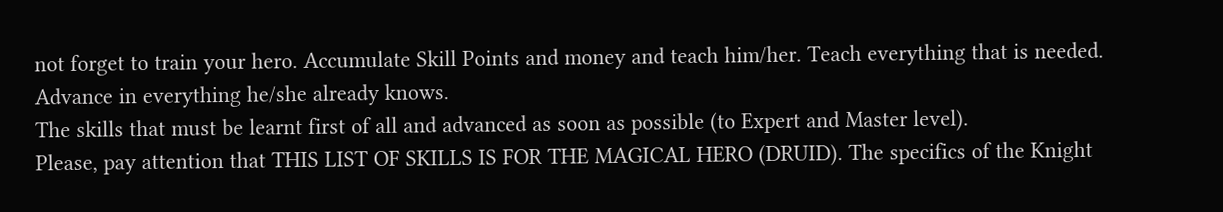not forget to train your hero. Accumulate Skill Points and money and teach him/her. Teach everything that is needed. Advance in everything he/she already knows.
The skills that must be learnt first of all and advanced as soon as possible (to Expert and Master level).
Please, pay attention that THIS LIST OF SKILLS IS FOR THE MAGICAL HERO (DRUID). The specifics of the Knight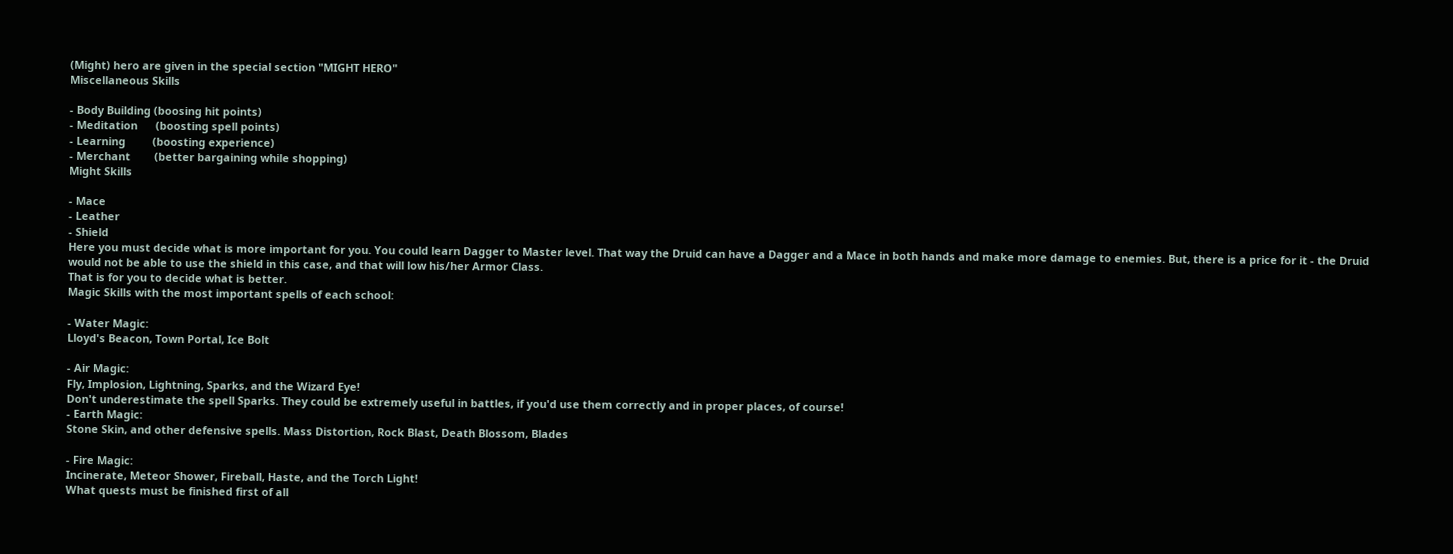(Might) hero are given in the special section "MIGHT HERO"
Miscellaneous Skills

- Body Building (boosing hit points)
- Meditation      (boosting spell points)
- Learning         (boosting experience)
- Merchant        (better bargaining while shopping)
Might Skills

- Mace
- Leather
- Shield
Here you must decide what is more important for you. You could learn Dagger to Master level. That way the Druid can have a Dagger and a Mace in both hands and make more damage to enemies. But, there is a price for it - the Druid would not be able to use the shield in this case, and that will low his/her Armor Class.
That is for you to decide what is better.
Magic Skills with the most important spells of each school:

- Water Magic:
Lloyd's Beacon, Town Portal, Ice Bolt

- Air Magic:
Fly, Implosion, Lightning, Sparks, and the Wizard Eye!
Don't underestimate the spell Sparks. They could be extremely useful in battles, if you'd use them correctly and in proper places, of course!
- Earth Magic:
Stone Skin, and other defensive spells. Mass Distortion, Rock Blast, Death Blossom, Blades

- Fire Magic:
Incinerate, Meteor Shower, Fireball, Haste, and the Torch Light!
What quests must be finished first of all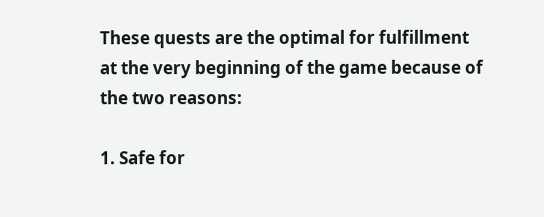These quests are the optimal for fulfillment at the very beginning of the game because of the two reasons:

1. Safe for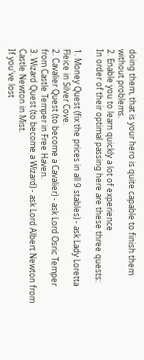doing them, that is your hero is quite capable to finish them without problems.
2. Enable you to learn quickly a lot of experience
In order of their optimal passing here are these three quests:

1. Money Quest (fix the prices in all 9 stables) - ask Lady Loretta Fleice in Silver Cove.
2. Cavalier Quest (to become a Cavalier) - ask Lord Osric Temper from Castle Temper in Free Haven.
3. Wizard Quest (to become a Wizard) - ask Lord Albert Newton from Castle Newton in Mist.
If you've lost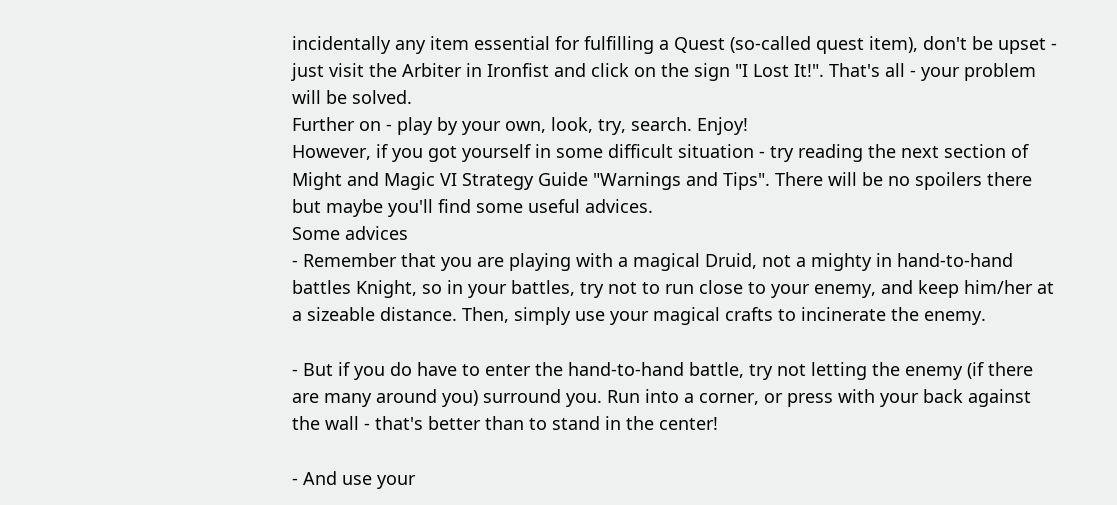incidentally any item essential for fulfilling a Quest (so-called quest item), don't be upset - just visit the Arbiter in Ironfist and click on the sign "I Lost It!". That's all - your problem will be solved.
Further on - play by your own, look, try, search. Enjoy!
However, if you got yourself in some difficult situation - try reading the next section of Might and Magic VI Strategy Guide "Warnings and Tips". There will be no spoilers there but maybe you'll find some useful advices.
Some advices
- Remember that you are playing with a magical Druid, not a mighty in hand-to-hand battles Knight, so in your battles, try not to run close to your enemy, and keep him/her at a sizeable distance. Then, simply use your magical crafts to incinerate the enemy.

- But if you do have to enter the hand-to-hand battle, try not letting the enemy (if there are many around you) surround you. Run into a corner, or press with your back against the wall - that's better than to stand in the center!

- And use your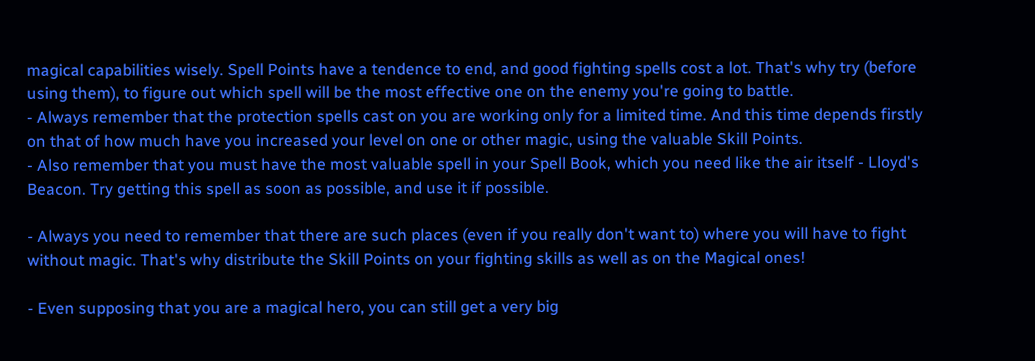magical capabilities wisely. Spell Points have a tendence to end, and good fighting spells cost a lot. That's why try (before using them), to figure out which spell will be the most effective one on the enemy you're going to battle.
- Always remember that the protection spells cast on you are working only for a limited time. And this time depends firstly on that of how much have you increased your level on one or other magic, using the valuable Skill Points.
- Also remember that you must have the most valuable spell in your Spell Book, which you need like the air itself - Lloyd's Beacon. Try getting this spell as soon as possible, and use it if possible.

- Always you need to remember that there are such places (even if you really don't want to) where you will have to fight without magic. That's why distribute the Skill Points on your fighting skills as well as on the Magical ones!

- Even supposing that you are a magical hero, you can still get a very big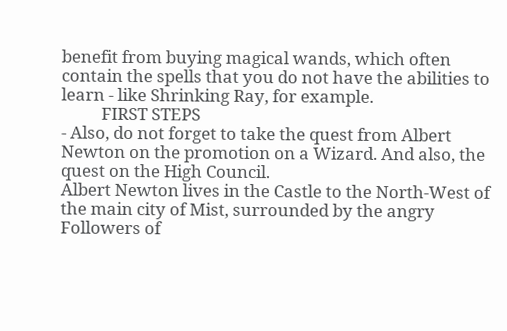benefit from buying magical wands, which often contain the spells that you do not have the abilities to learn - like Shrinking Ray, for example.
          FIRST STEPS
- Also, do not forget to take the quest from Albert Newton on the promotion on a Wizard. And also, the quest on the High Council.
Albert Newton lives in the Castle to the North-West of the main city of Mist, surrounded by the angry Followers of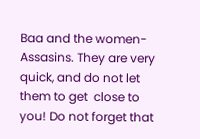Baa and the women-Assasins. They are very quick, and do not let them to get  close to you! Do not forget that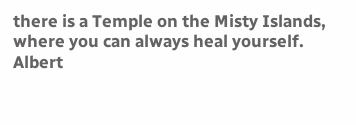there is a Temple on the Misty Islands, where you can always heal yourself.
Albert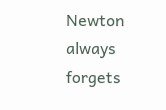Newton always forgets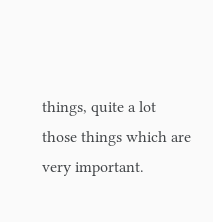things, quite a lot those things which are very important.